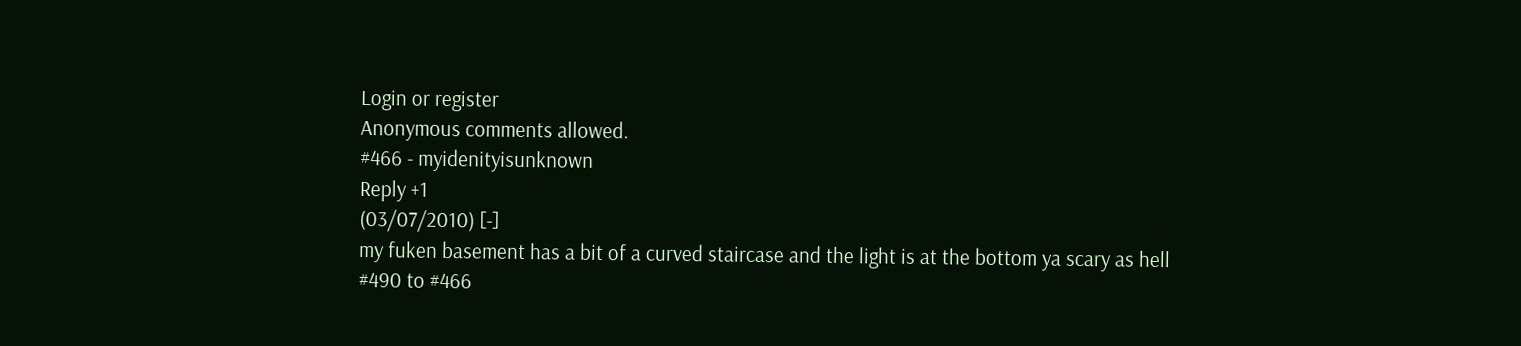Login or register
Anonymous comments allowed.
#466 - myidenityisunknown
Reply +1
(03/07/2010) [-]
my fuken basement has a bit of a curved staircase and the light is at the bottom ya scary as hell
#490 to #466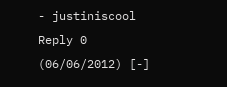- justiniscool
Reply 0
(06/06/2012) [-]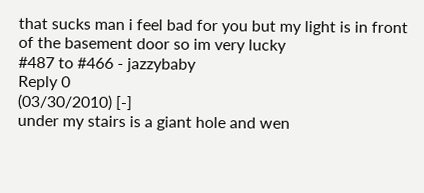that sucks man i feel bad for you but my light is in front of the basement door so im very lucky
#487 to #466 - jazzybaby
Reply 0
(03/30/2010) [-]
under my stairs is a giant hole and wen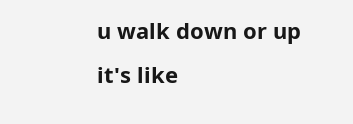u walk down or up it's like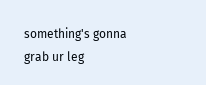something's gonna grab ur leg